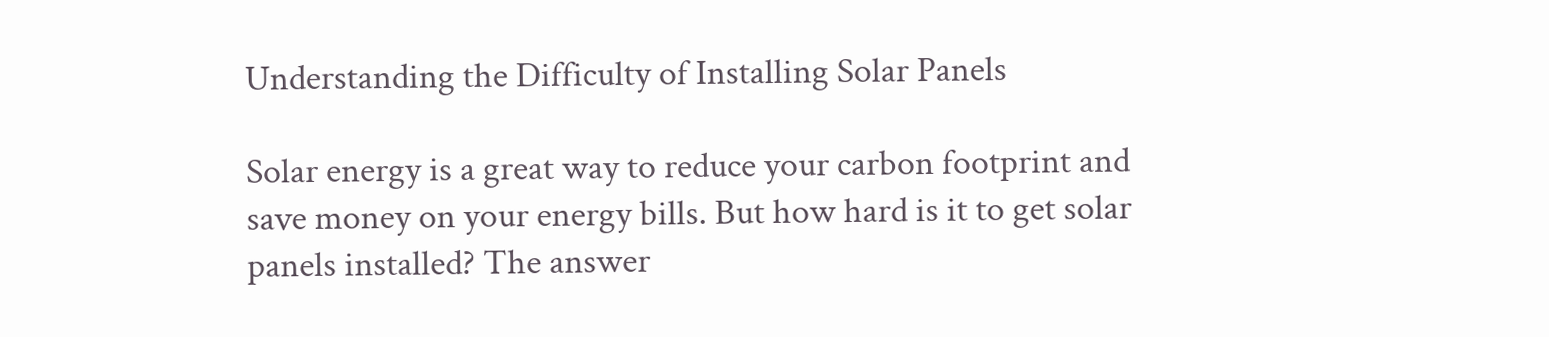Understanding the Difficulty of Installing Solar Panels

Solar energy is a great way to reduce your carbon footprint and save money on your energy bills. But how hard is it to get solar panels installed? The answer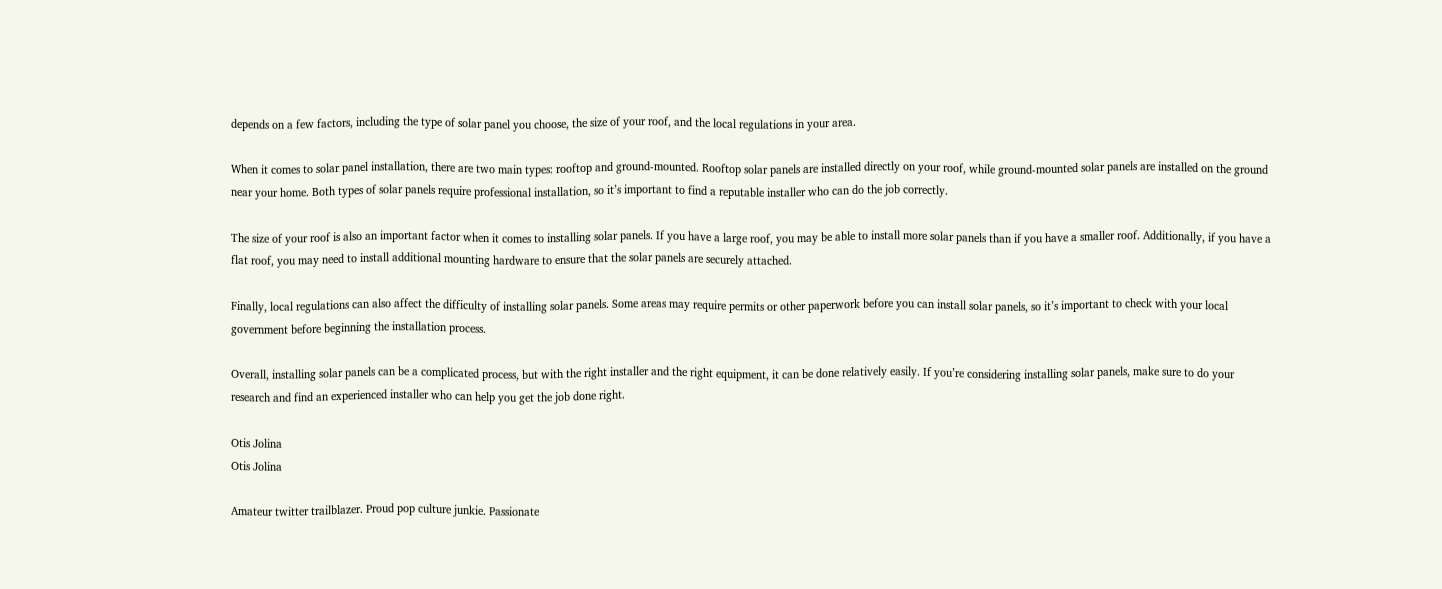depends on a few factors, including the type of solar panel you choose, the size of your roof, and the local regulations in your area.

When it comes to solar panel installation, there are two main types: rooftop and ground-mounted. Rooftop solar panels are installed directly on your roof, while ground-mounted solar panels are installed on the ground near your home. Both types of solar panels require professional installation, so it’s important to find a reputable installer who can do the job correctly.

The size of your roof is also an important factor when it comes to installing solar panels. If you have a large roof, you may be able to install more solar panels than if you have a smaller roof. Additionally, if you have a flat roof, you may need to install additional mounting hardware to ensure that the solar panels are securely attached.

Finally, local regulations can also affect the difficulty of installing solar panels. Some areas may require permits or other paperwork before you can install solar panels, so it’s important to check with your local government before beginning the installation process.

Overall, installing solar panels can be a complicated process, but with the right installer and the right equipment, it can be done relatively easily. If you’re considering installing solar panels, make sure to do your research and find an experienced installer who can help you get the job done right.

Otis Jolina
Otis Jolina

Amateur twitter trailblazer. Proud pop culture junkie. Passionate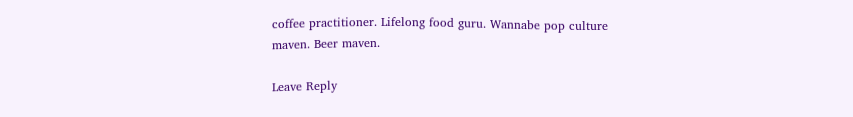coffee practitioner. Lifelong food guru. Wannabe pop culture maven. Beer maven.

Leave Reply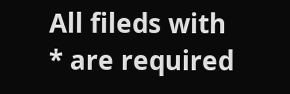All fileds with * are required